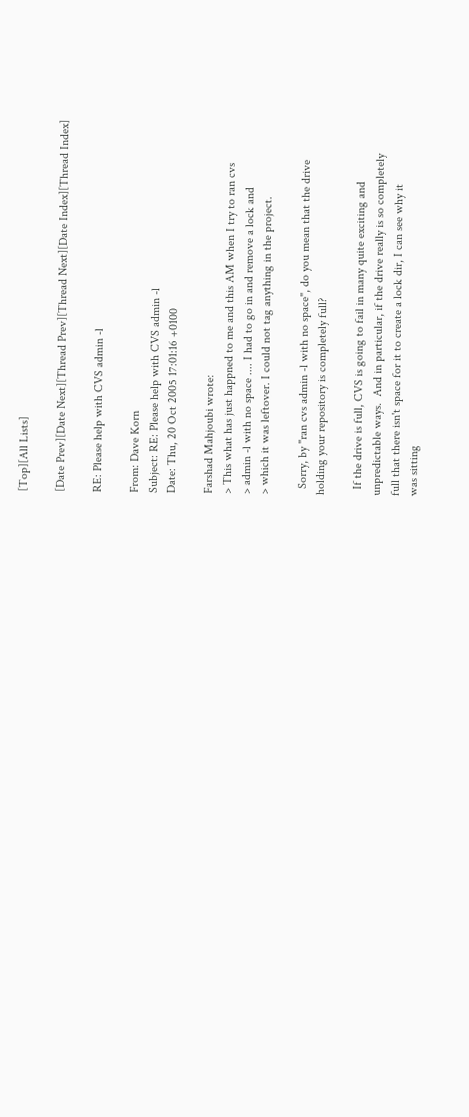[Top][All Lists]

[Date Prev][Date Next][Thread Prev][Thread Next][Date Index][Thread Index]

RE: Please help with CVS admin -l

From: Dave Korn
Subject: RE: Please help with CVS admin -l
Date: Thu, 20 Oct 2005 17:01:16 +0100

Farshad Mahjoubi wrote:
> This what has just happned to me and this AM when I try to ran cvs
> admin -l with no space .... I had to go in and remove a lock and
> which it was leftover. I could not tag anything in the project.

  Sorry, by "ran cvs admin -l with no space", do you mean that the drive
holding your repository is completely full?

  If the drive is full, CVS is going to fail in many quite exciting and
unpredictable ways.  And in particular, if the drive really is so completely
full that there isn't space for it to create a lock dir, I can see why it
was sitting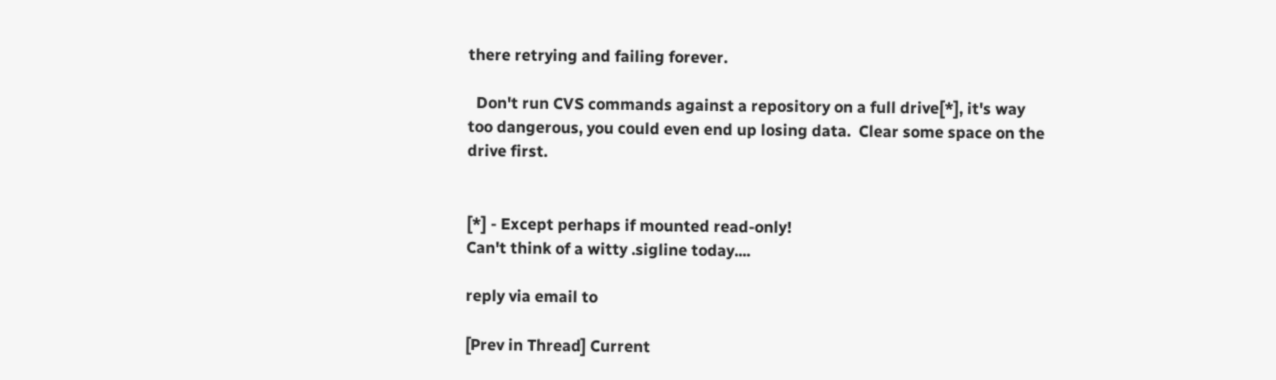there retrying and failing forever.

  Don't run CVS commands against a repository on a full drive[*], it's way
too dangerous, you could even end up losing data.  Clear some space on the
drive first.


[*] - Except perhaps if mounted read-only!
Can't think of a witty .sigline today....

reply via email to

[Prev in Thread] Current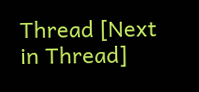Thread [Next in Thread]